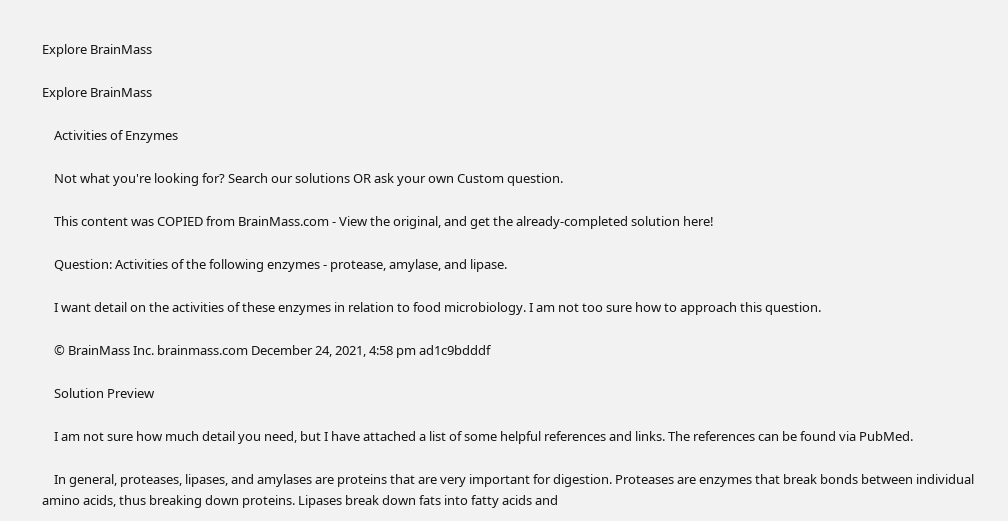Explore BrainMass

Explore BrainMass

    Activities of Enzymes

    Not what you're looking for? Search our solutions OR ask your own Custom question.

    This content was COPIED from BrainMass.com - View the original, and get the already-completed solution here!

    Question: Activities of the following enzymes - protease, amylase, and lipase.

    I want detail on the activities of these enzymes in relation to food microbiology. I am not too sure how to approach this question.

    © BrainMass Inc. brainmass.com December 24, 2021, 4:58 pm ad1c9bdddf

    Solution Preview

    I am not sure how much detail you need, but I have attached a list of some helpful references and links. The references can be found via PubMed.

    In general, proteases, lipases, and amylases are proteins that are very important for digestion. Proteases are enzymes that break bonds between individual amino acids, thus breaking down proteins. Lipases break down fats into fatty acids and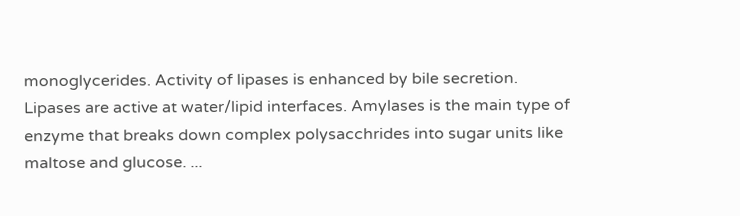monoglycerides. Activity of lipases is enhanced by bile secretion. Lipases are active at water/lipid interfaces. Amylases is the main type of enzyme that breaks down complex polysacchrides into sugar units like maltose and glucose. ...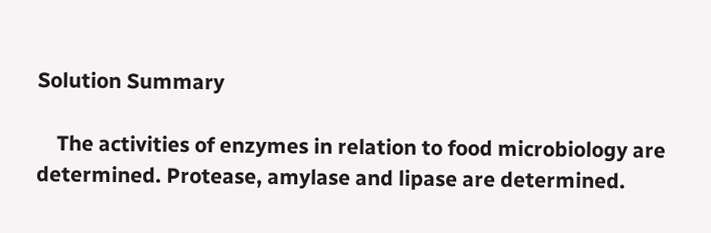Solution Summary

    The activities of enzymes in relation to food microbiology are determined. Protease, amylase and lipase are determined.